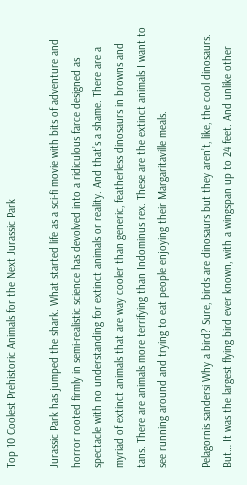Top 10 Coolest Prehistoric Animals for the Next Jurassic Park

Jurassic Park has jumped the shark. What started life as a sci-fi movie with bits of adventure and horror rooted firmly in semi-realistic science has devolved into a ridiculous farce designed as spectacle with no understanding for extinct animals or reality. And that’s a shame. There are a myriad of extinct animals that are way cooler than generic, featherless dinosaurs in browns and tans. There are animals more terrifying than Indominus rex. These are the extinct animals I want to see running around and trying to eat people enjoying their Margaritaville meals.

Pelagornis sandersi Why a bird? Sure, birds are dinosaurs but they aren’t, like, the cool dinosaurs. But… It was the largest flying bird ever known, with a wingspan up to 24 feet. And unlike other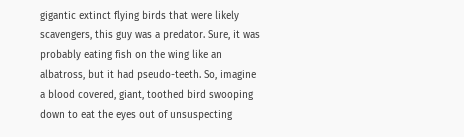gigantic extinct flying birds that were likely scavengers, this guy was a predator. Sure, it was probably eating fish on the wing like an albatross, but it had pseudo-teeth. So, imagine a blood covered, giant, toothed bird swooping down to eat the eyes out of unsuspecting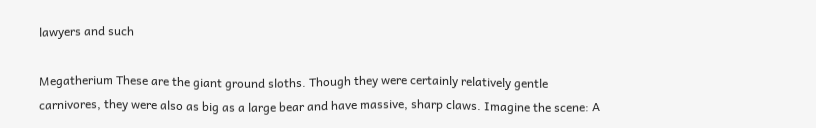lawyers and such

Megatherium These are the giant ground sloths. Though they were certainly relatively gentle carnivores, they were also as big as a large bear and have massive, sharp claws. Imagine the scene: A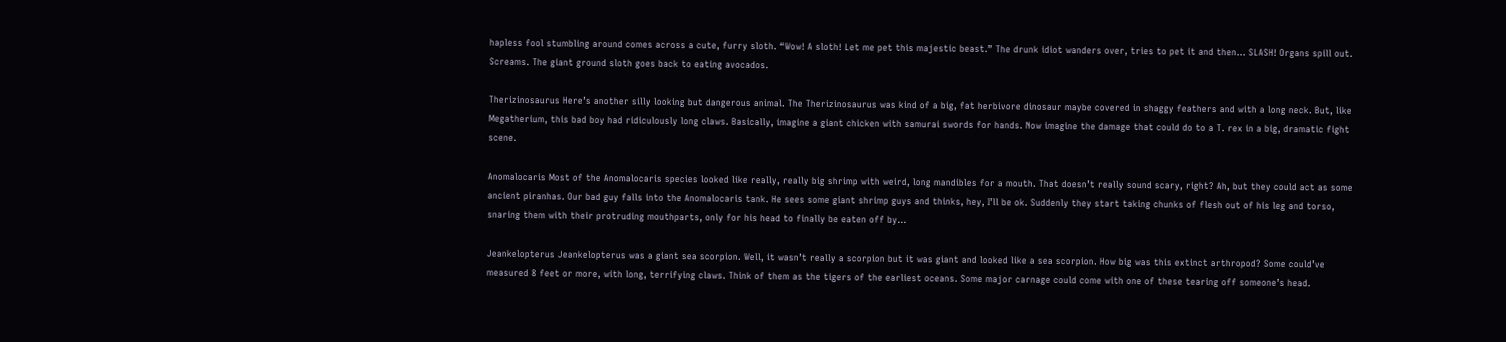hapless fool stumbling around comes across a cute, furry sloth. “Wow! A sloth! Let me pet this majestic beast.” The drunk idiot wanders over, tries to pet it and then… SLASH! Organs spill out. Screams. The giant ground sloth goes back to eating avocados.

Therizinosaurus Here’s another silly looking but dangerous animal. The Therizinosaurus was kind of a big, fat herbivore dinosaur maybe covered in shaggy feathers and with a long neck. But, like Megatherium, this bad boy had ridiculously long claws. Basically, imagine a giant chicken with samurai swords for hands. Now imagine the damage that could do to a T. rex in a big, dramatic fight scene.

Anomalocaris Most of the Anomalocaris species looked like really, really big shrimp with weird, long mandibles for a mouth. That doesn’t really sound scary, right? Ah, but they could act as some ancient piranhas. Our bad guy falls into the Anomalocaris tank. He sees some giant shrimp guys and thinks, hey, I’ll be ok. Suddenly they start taking chunks of flesh out of his leg and torso, snaring them with their protruding mouthparts, only for his head to finally be eaten off by…

Jeankelopterus Jeankelopterus was a giant sea scorpion. Well, it wasn’t really a scorpion but it was giant and looked like a sea scorpion. How big was this extinct arthropod? Some could’ve measured 8 feet or more, with long, terrifying claws. Think of them as the tigers of the earliest oceans. Some major carnage could come with one of these tearing off someone’s head.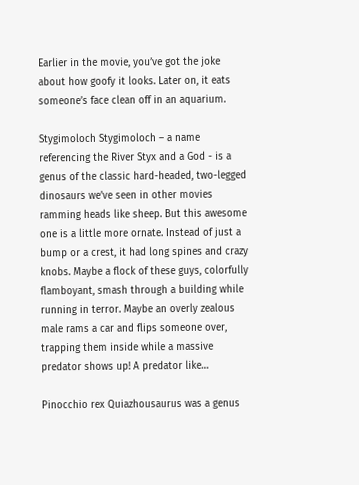Earlier in the movie, you’ve got the joke about how goofy it looks. Later on, it eats someone’s face clean off in an aquarium.

Stygimoloch Stygimoloch – a name referencing the River Styx and a God - is a genus of the classic hard-headed, two-legged dinosaurs we’ve seen in other movies ramming heads like sheep. But this awesome one is a little more ornate. Instead of just a bump or a crest, it had long spines and crazy knobs. Maybe a flock of these guys, colorfully flamboyant, smash through a building while running in terror. Maybe an overly zealous male rams a car and flips someone over, trapping them inside while a massive predator shows up! A predator like…

Pinocchio rex Quiazhousaurus was a genus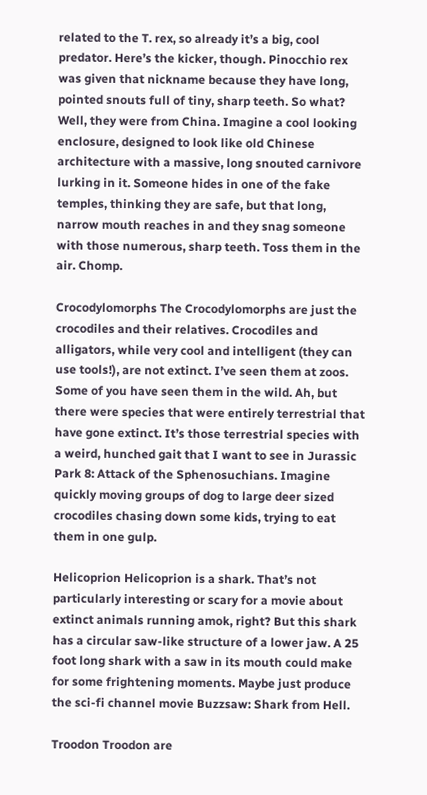related to the T. rex, so already it’s a big, cool predator. Here’s the kicker, though. Pinocchio rex was given that nickname because they have long, pointed snouts full of tiny, sharp teeth. So what? Well, they were from China. Imagine a cool looking enclosure, designed to look like old Chinese architecture with a massive, long snouted carnivore lurking in it. Someone hides in one of the fake temples, thinking they are safe, but that long, narrow mouth reaches in and they snag someone with those numerous, sharp teeth. Toss them in the air. Chomp.

Crocodylomorphs The Crocodylomorphs are just the crocodiles and their relatives. Crocodiles and alligators, while very cool and intelligent (they can use tools!), are not extinct. I’ve seen them at zoos. Some of you have seen them in the wild. Ah, but there were species that were entirely terrestrial that have gone extinct. It’s those terrestrial species with a weird, hunched gait that I want to see in Jurassic Park 8: Attack of the Sphenosuchians. Imagine quickly moving groups of dog to large deer sized crocodiles chasing down some kids, trying to eat them in one gulp.

Helicoprion Helicoprion is a shark. That’s not particularly interesting or scary for a movie about extinct animals running amok, right? But this shark has a circular saw-like structure of a lower jaw. A 25 foot long shark with a saw in its mouth could make for some frightening moments. Maybe just produce the sci-fi channel movie Buzzsaw: Shark from Hell.

Troodon Troodon are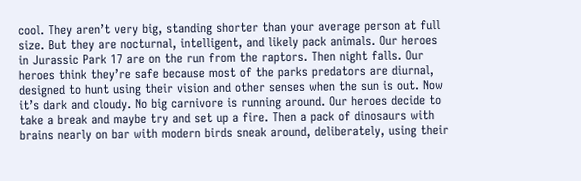cool. They aren’t very big, standing shorter than your average person at full size. But they are nocturnal, intelligent, and likely pack animals. Our heroes in Jurassic Park 17 are on the run from the raptors. Then night falls. Our heroes think they’re safe because most of the parks predators are diurnal, designed to hunt using their vision and other senses when the sun is out. Now it’s dark and cloudy. No big carnivore is running around. Our heroes decide to take a break and maybe try and set up a fire. Then a pack of dinosaurs with brains nearly on bar with modern birds sneak around, deliberately, using their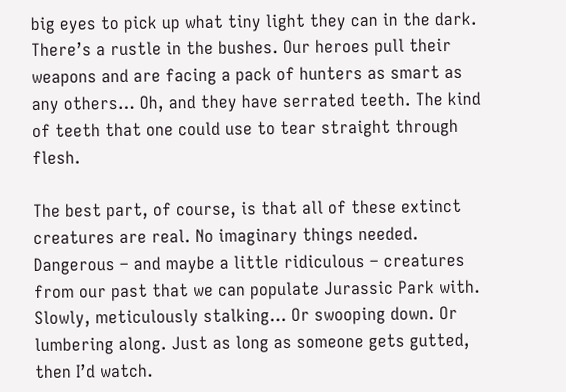big eyes to pick up what tiny light they can in the dark. There’s a rustle in the bushes. Our heroes pull their weapons and are facing a pack of hunters as smart as any others… Oh, and they have serrated teeth. The kind of teeth that one could use to tear straight through flesh.

The best part, of course, is that all of these extinct creatures are real. No imaginary things needed. Dangerous – and maybe a little ridiculous – creatures from our past that we can populate Jurassic Park with. Slowly, meticulously stalking… Or swooping down. Or lumbering along. Just as long as someone gets gutted, then I’d watch.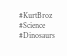#KurtBroz #Science #Dinosaurs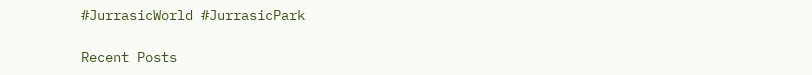#JurrasicWorld #JurrasicPark

Recent Posts